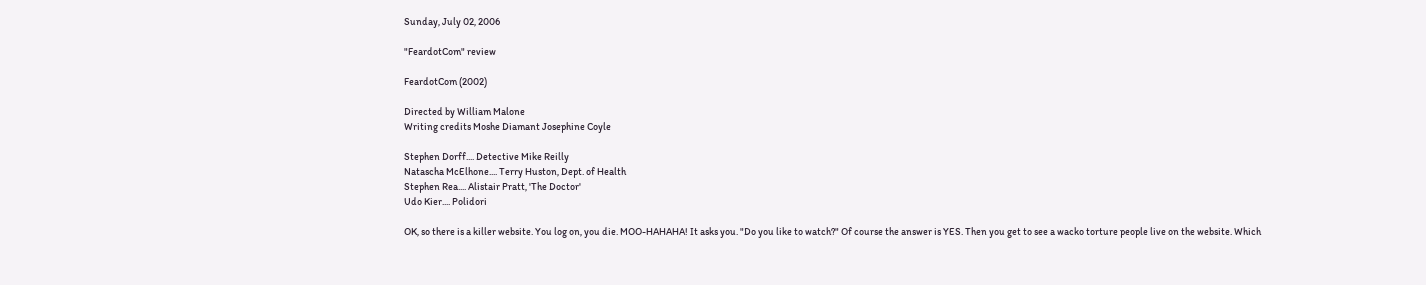Sunday, July 02, 2006

"FeardotCom" review

FeardotCom (2002)

Directed by William Malone
Writing credits Moshe Diamant Josephine Coyle

Stephen Dorff.... Detective Mike Reilly
Natascha McElhone.... Terry Huston, Dept. of Health
Stephen Rea.... Alistair Pratt, 'The Doctor'
Udo Kier.... Polidori

OK, so there is a killer website. You log on, you die. MOO-HAHAHA! It asks you. "Do you like to watch?" Of course the answer is YES. Then you get to see a wacko torture people live on the website. Which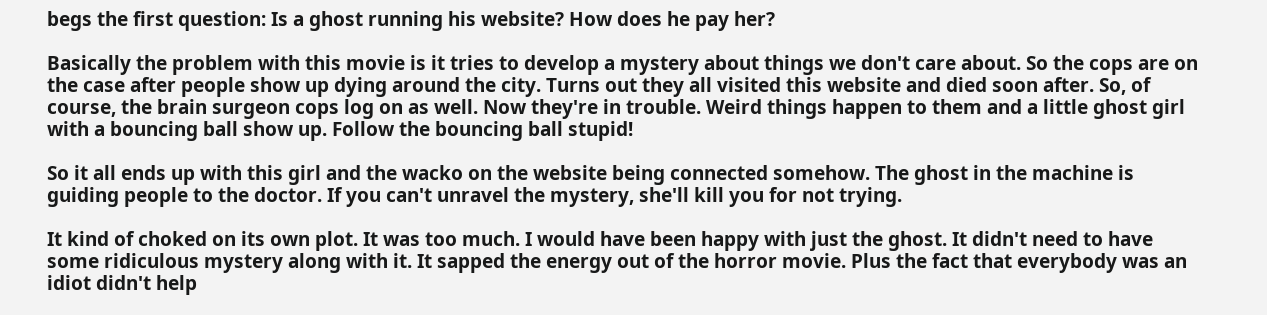begs the first question: Is a ghost running his website? How does he pay her?

Basically the problem with this movie is it tries to develop a mystery about things we don't care about. So the cops are on the case after people show up dying around the city. Turns out they all visited this website and died soon after. So, of course, the brain surgeon cops log on as well. Now they're in trouble. Weird things happen to them and a little ghost girl with a bouncing ball show up. Follow the bouncing ball stupid!

So it all ends up with this girl and the wacko on the website being connected somehow. The ghost in the machine is guiding people to the doctor. If you can't unravel the mystery, she'll kill you for not trying.

It kind of choked on its own plot. It was too much. I would have been happy with just the ghost. It didn't need to have some ridiculous mystery along with it. It sapped the energy out of the horror movie. Plus the fact that everybody was an idiot didn't help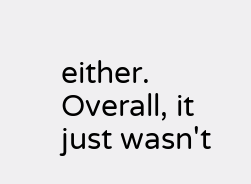either. Overall, it just wasn't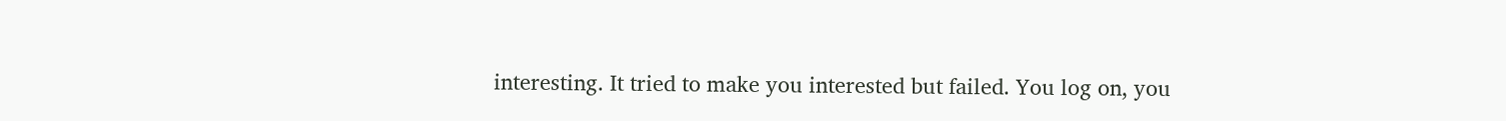interesting. It tried to make you interested but failed. You log on, you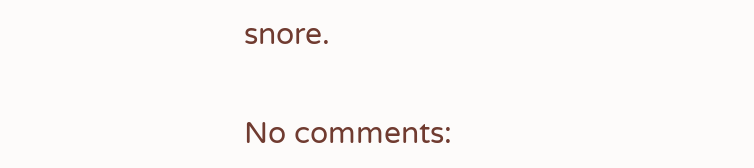snore.


No comments: